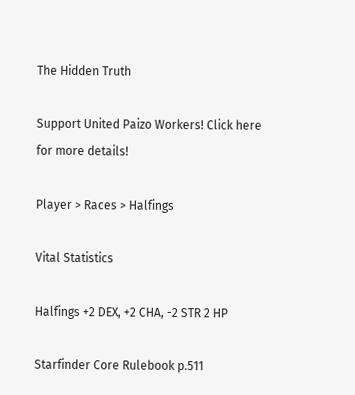The Hidden Truth

Support United Paizo Workers! Click here for more details!

Player > Races > Halfings

Vital Statistics

Halfings +2 DEX, +2 CHA, -2 STR 2 HP

Starfinder Core Rulebook p.511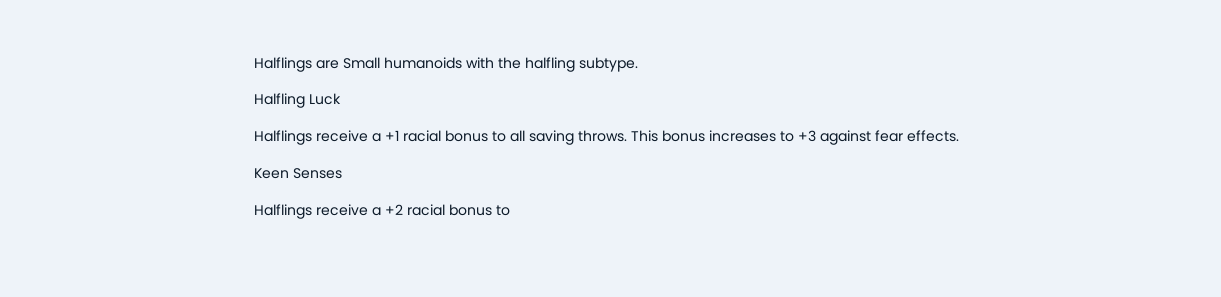Halflings are Small humanoids with the halfling subtype.

Halfling Luck

Halflings receive a +1 racial bonus to all saving throws. This bonus increases to +3 against fear effects.

Keen Senses

Halflings receive a +2 racial bonus to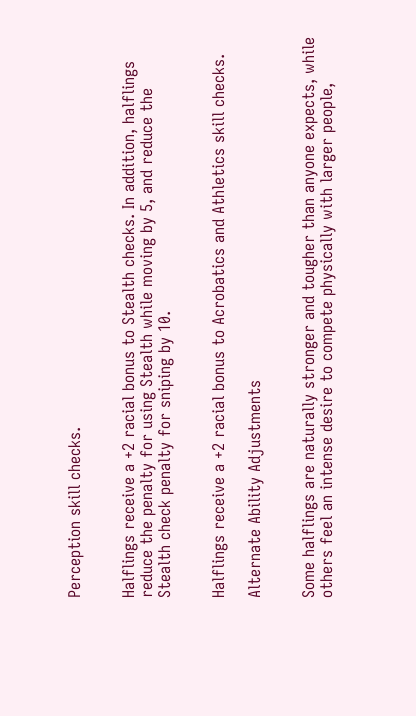Perception skill checks.


Halflings receive a +2 racial bonus to Stealth checks. In addition, halflings reduce the penalty for using Stealth while moving by 5, and reduce the Stealth check penalty for sniping by 10.


Halflings receive a +2 racial bonus to Acrobatics and Athletics skill checks.

Alternate Ability Adjustments


Some halflings are naturally stronger and tougher than anyone expects, while others feel an intense desire to compete physically with larger people,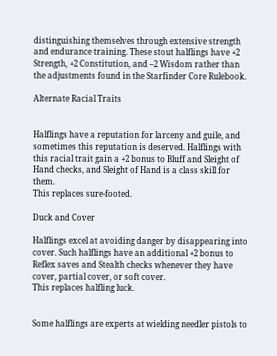distinguishing themselves through extensive strength and endurance training. These stout halflings have +2 Strength, +2 Constitution, and –2 Wisdom rather than the adjustments found in the Starfinder Core Rulebook.

Alternate Racial Traits


Halflings have a reputation for larceny and guile, and sometimes this reputation is deserved. Halflings with this racial trait gain a +2 bonus to Bluff and Sleight of Hand checks, and Sleight of Hand is a class skill for them.
This replaces sure-footed.

Duck and Cover

Halflings excel at avoiding danger by disappearing into cover. Such halflings have an additional +2 bonus to Reflex saves and Stealth checks whenever they have cover, partial cover, or soft cover.
This replaces halfling luck.


Some halflings are experts at wielding needler pistols to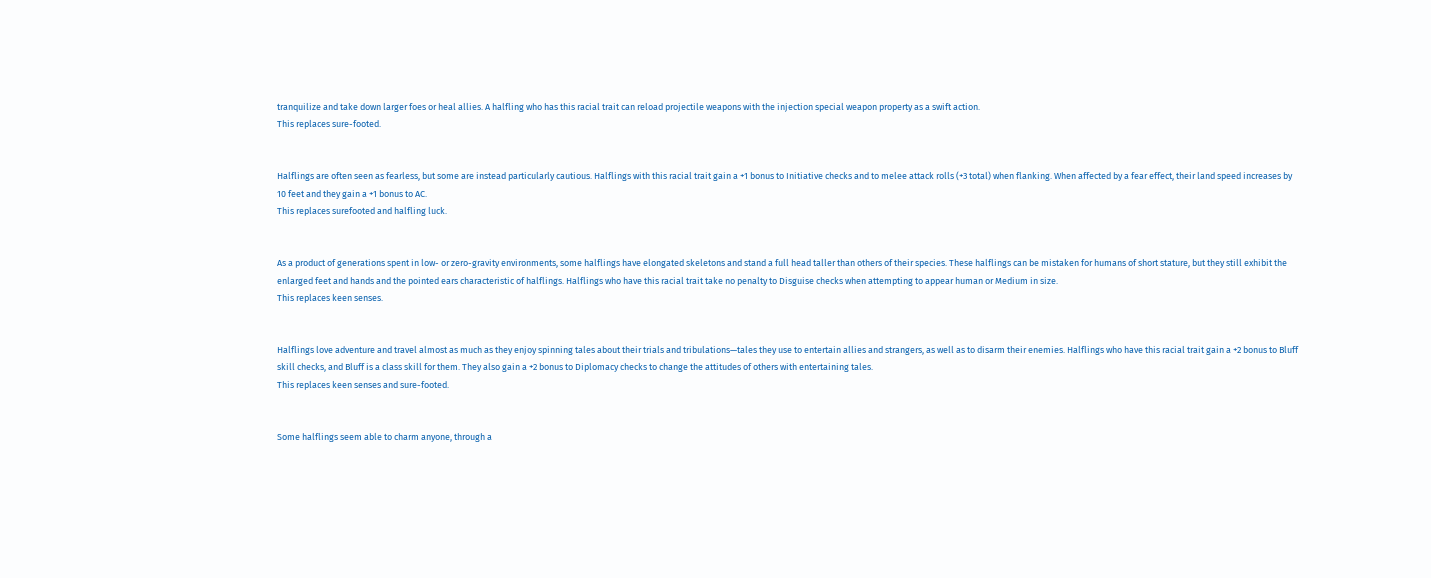tranquilize and take down larger foes or heal allies. A halfling who has this racial trait can reload projectile weapons with the injection special weapon property as a swift action.
This replaces sure-footed.


Halflings are often seen as fearless, but some are instead particularly cautious. Halflings with this racial trait gain a +1 bonus to Initiative checks and to melee attack rolls (+3 total) when flanking. When affected by a fear effect, their land speed increases by 10 feet and they gain a +1 bonus to AC.
This replaces surefooted and halfling luck.


As a product of generations spent in low- or zero-gravity environments, some halflings have elongated skeletons and stand a full head taller than others of their species. These halflings can be mistaken for humans of short stature, but they still exhibit the enlarged feet and hands and the pointed ears characteristic of halflings. Halflings who have this racial trait take no penalty to Disguise checks when attempting to appear human or Medium in size.
This replaces keen senses.


Halflings love adventure and travel almost as much as they enjoy spinning tales about their trials and tribulations—tales they use to entertain allies and strangers, as well as to disarm their enemies. Halflings who have this racial trait gain a +2 bonus to Bluff skill checks, and Bluff is a class skill for them. They also gain a +2 bonus to Diplomacy checks to change the attitudes of others with entertaining tales.
This replaces keen senses and sure-footed.


Some halflings seem able to charm anyone, through a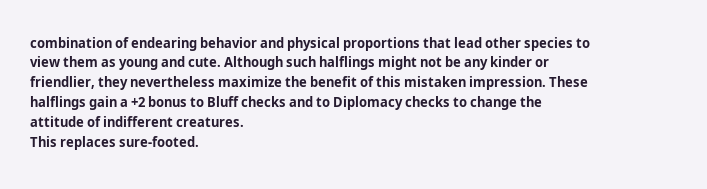combination of endearing behavior and physical proportions that lead other species to view them as young and cute. Although such halflings might not be any kinder or friendlier, they nevertheless maximize the benefit of this mistaken impression. These halflings gain a +2 bonus to Bluff checks and to Diplomacy checks to change the attitude of indifferent creatures.
This replaces sure-footed.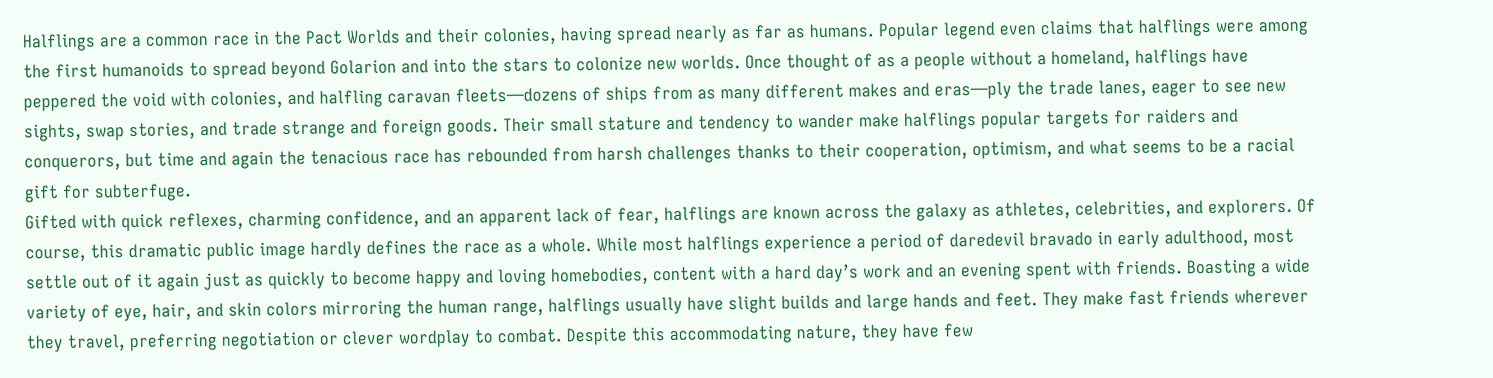Halflings are a common race in the Pact Worlds and their colonies, having spread nearly as far as humans. Popular legend even claims that halflings were among the first humanoids to spread beyond Golarion and into the stars to colonize new worlds. Once thought of as a people without a homeland, halflings have peppered the void with colonies, and halfling caravan fleets—dozens of ships from as many different makes and eras—ply the trade lanes, eager to see new sights, swap stories, and trade strange and foreign goods. Their small stature and tendency to wander make halflings popular targets for raiders and conquerors, but time and again the tenacious race has rebounded from harsh challenges thanks to their cooperation, optimism, and what seems to be a racial gift for subterfuge.
Gifted with quick reflexes, charming confidence, and an apparent lack of fear, halflings are known across the galaxy as athletes, celebrities, and explorers. Of course, this dramatic public image hardly defines the race as a whole. While most halflings experience a period of daredevil bravado in early adulthood, most settle out of it again just as quickly to become happy and loving homebodies, content with a hard day’s work and an evening spent with friends. Boasting a wide variety of eye, hair, and skin colors mirroring the human range, halflings usually have slight builds and large hands and feet. They make fast friends wherever they travel, preferring negotiation or clever wordplay to combat. Despite this accommodating nature, they have few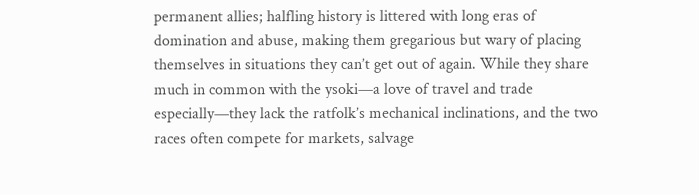permanent allies; halfling history is littered with long eras of domination and abuse, making them gregarious but wary of placing themselves in situations they can’t get out of again. While they share much in common with the ysoki—a love of travel and trade especially—they lack the ratfolk’s mechanical inclinations, and the two races often compete for markets, salvage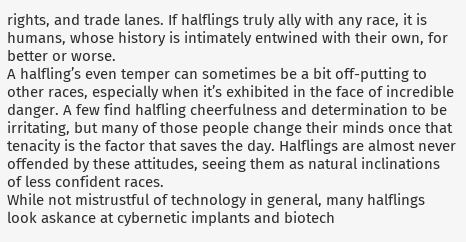rights, and trade lanes. If halflings truly ally with any race, it is humans, whose history is intimately entwined with their own, for better or worse.
A halfling’s even temper can sometimes be a bit off-putting to other races, especially when it’s exhibited in the face of incredible danger. A few find halfling cheerfulness and determination to be irritating, but many of those people change their minds once that tenacity is the factor that saves the day. Halflings are almost never offended by these attitudes, seeing them as natural inclinations of less confident races.
While not mistrustful of technology in general, many halflings look askance at cybernetic implants and biotech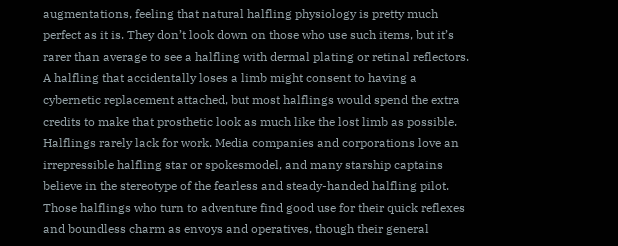augmentations, feeling that natural halfling physiology is pretty much perfect as it is. They don’t look down on those who use such items, but it’s rarer than average to see a halfling with dermal plating or retinal reflectors. A halfling that accidentally loses a limb might consent to having a cybernetic replacement attached, but most halflings would spend the extra credits to make that prosthetic look as much like the lost limb as possible.
Halflings rarely lack for work. Media companies and corporations love an irrepressible halfling star or spokesmodel, and many starship captains believe in the stereotype of the fearless and steady-handed halfling pilot. Those halflings who turn to adventure find good use for their quick reflexes and boundless charm as envoys and operatives, though their general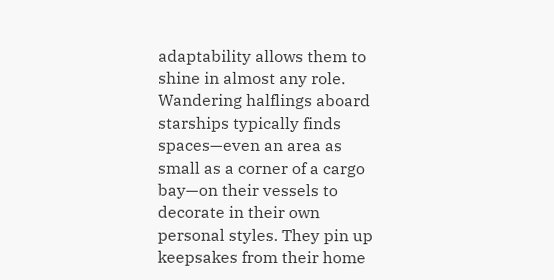adaptability allows them to shine in almost any role.
Wandering halflings aboard starships typically finds spaces—even an area as small as a corner of a cargo bay—on their vessels to decorate in their own personal styles. They pin up keepsakes from their home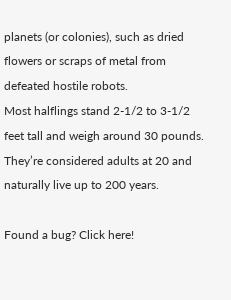planets (or colonies), such as dried flowers or scraps of metal from defeated hostile robots.
Most halflings stand 2-1/2 to 3-1/2 feet tall and weigh around 30 pounds. They’re considered adults at 20 and naturally live up to 200 years.

Found a bug? Click here!